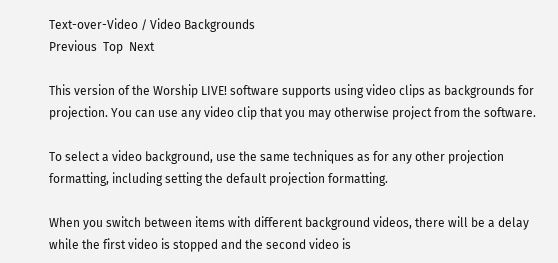Text-over-Video / Video Backgrounds
Previous  Top  Next

This version of the Worship LIVE! software supports using video clips as backgrounds for projection. You can use any video clip that you may otherwise project from the software.

To select a video background, use the same techniques as for any other projection formatting, including setting the default projection formatting.

When you switch between items with different background videos, there will be a delay while the first video is stopped and the second video is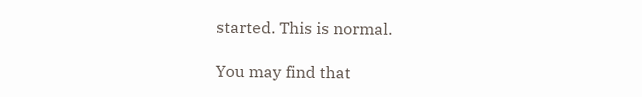started. This is normal.

You may find that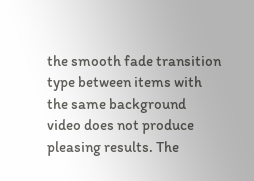the smooth fade transition type between items with the same background video does not produce pleasing results. The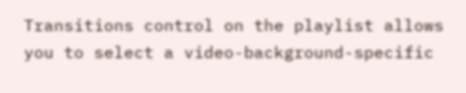Transitions control on the playlist allows you to select a video-background-specific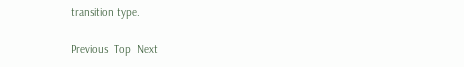transition type.

Previous  Top  Next